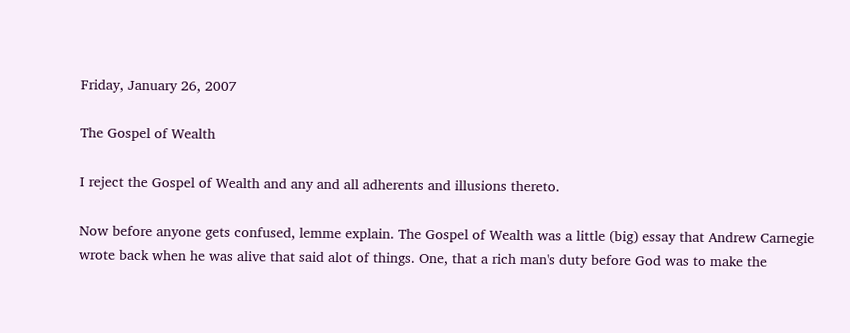Friday, January 26, 2007

The Gospel of Wealth

I reject the Gospel of Wealth and any and all adherents and illusions thereto.

Now before anyone gets confused, lemme explain. The Gospel of Wealth was a little (big) essay that Andrew Carnegie wrote back when he was alive that said alot of things. One, that a rich man's duty before God was to make the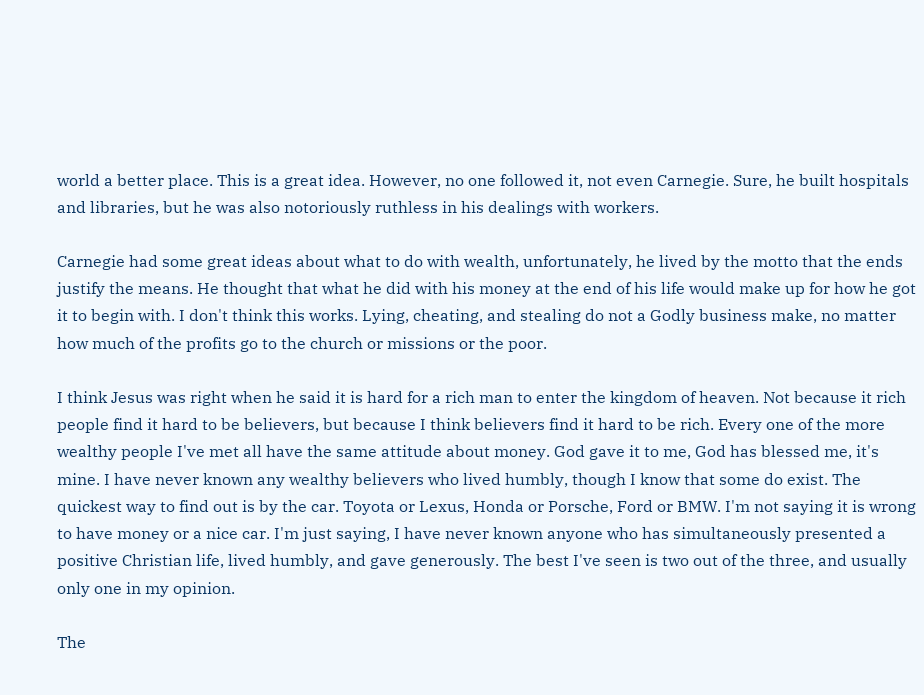world a better place. This is a great idea. However, no one followed it, not even Carnegie. Sure, he built hospitals and libraries, but he was also notoriously ruthless in his dealings with workers.

Carnegie had some great ideas about what to do with wealth, unfortunately, he lived by the motto that the ends justify the means. He thought that what he did with his money at the end of his life would make up for how he got it to begin with. I don't think this works. Lying, cheating, and stealing do not a Godly business make, no matter how much of the profits go to the church or missions or the poor.

I think Jesus was right when he said it is hard for a rich man to enter the kingdom of heaven. Not because it rich people find it hard to be believers, but because I think believers find it hard to be rich. Every one of the more wealthy people I've met all have the same attitude about money. God gave it to me, God has blessed me, it's mine. I have never known any wealthy believers who lived humbly, though I know that some do exist. The quickest way to find out is by the car. Toyota or Lexus, Honda or Porsche, Ford or BMW. I'm not saying it is wrong to have money or a nice car. I'm just saying, I have never known anyone who has simultaneously presented a positive Christian life, lived humbly, and gave generously. The best I've seen is two out of the three, and usually only one in my opinion.

The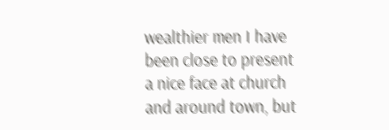wealthier men I have been close to present a nice face at church and around town, but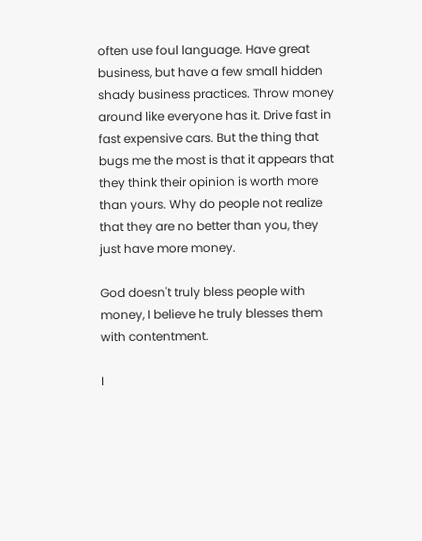often use foul language. Have great business, but have a few small hidden shady business practices. Throw money around like everyone has it. Drive fast in fast expensive cars. But the thing that bugs me the most is that it appears that they think their opinion is worth more than yours. Why do people not realize that they are no better than you, they just have more money.

God doesn't truly bless people with money, I believe he truly blesses them with contentment.

I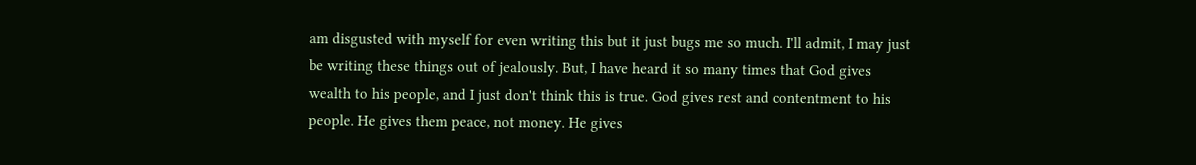am disgusted with myself for even writing this but it just bugs me so much. I'll admit, I may just be writing these things out of jealously. But, I have heard it so many times that God gives wealth to his people, and I just don't think this is true. God gives rest and contentment to his people. He gives them peace, not money. He gives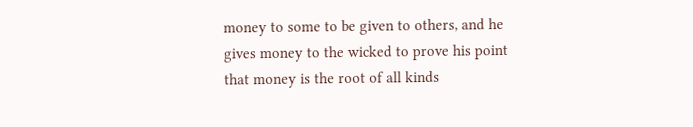money to some to be given to others, and he gives money to the wicked to prove his point that money is the root of all kinds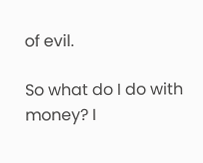of evil.

So what do I do with money? I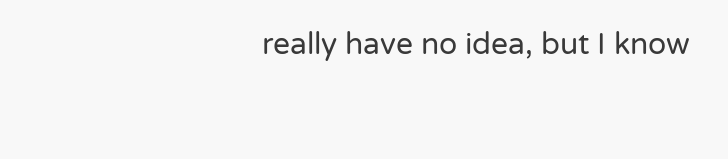really have no idea, but I know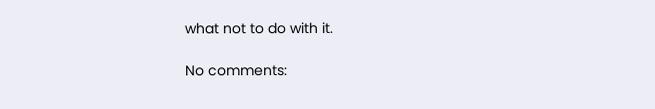what not to do with it.

No comments: